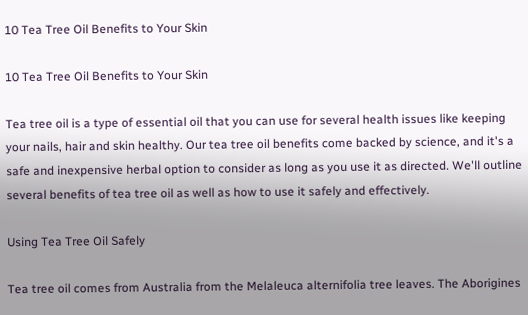10 Tea Tree Oil Benefits to Your Skin

10 Tea Tree Oil Benefits to Your Skin

Tea tree oil is a type of essential oil that you can use for several health issues like keeping your nails, hair and skin healthy. Our tea tree oil benefits come backed by science, and it's a safe and inexpensive herbal option to consider as long as you use it as directed. We'll outline several benefits of tea tree oil as well as how to use it safely and effectively.

Using Tea Tree Oil Safely

Tea tree oil comes from Australia from the Melaleuca alternifolia tree leaves. The Aborigines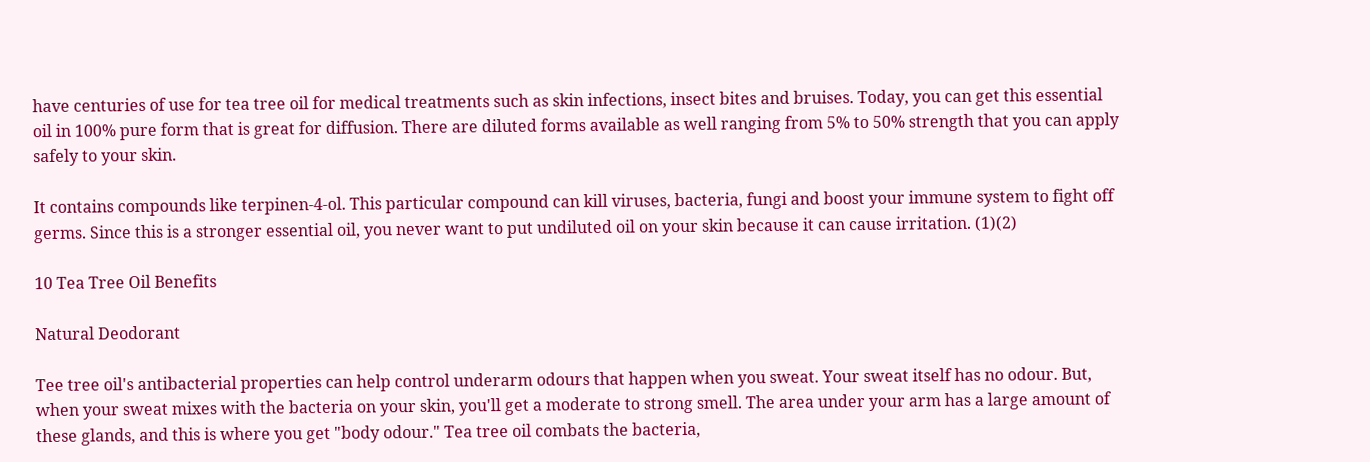have centuries of use for tea tree oil for medical treatments such as skin infections, insect bites and bruises. Today, you can get this essential oil in 100% pure form that is great for diffusion. There are diluted forms available as well ranging from 5% to 50% strength that you can apply safely to your skin.

It contains compounds like terpinen-4-ol. This particular compound can kill viruses, bacteria, fungi and boost your immune system to fight off germs. Since this is a stronger essential oil, you never want to put undiluted oil on your skin because it can cause irritation. (1)(2)

10 Tea Tree Oil Benefits

Natural Deodorant

Tee tree oil's antibacterial properties can help control underarm odours that happen when you sweat. Your sweat itself has no odour. But, when your sweat mixes with the bacteria on your skin, you'll get a moderate to strong smell. The area under your arm has a large amount of these glands, and this is where you get "body odour." Tea tree oil combats the bacteria,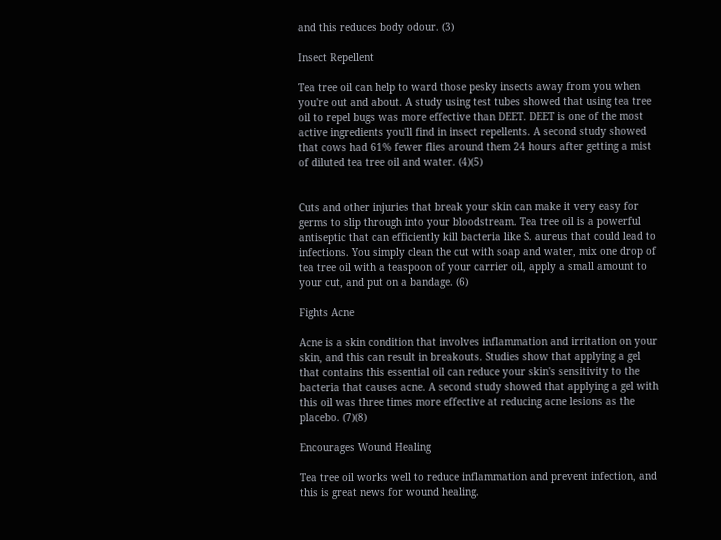and this reduces body odour. (3)

Insect Repellent

Tea tree oil can help to ward those pesky insects away from you when you're out and about. A study using test tubes showed that using tea tree oil to repel bugs was more effective than DEET. DEET is one of the most active ingredients you'll find in insect repellents. A second study showed that cows had 61% fewer flies around them 24 hours after getting a mist of diluted tea tree oil and water. (4)(5)


Cuts and other injuries that break your skin can make it very easy for germs to slip through into your bloodstream. Tea tree oil is a powerful antiseptic that can efficiently kill bacteria like S. aureus that could lead to infections. You simply clean the cut with soap and water, mix one drop of tea tree oil with a teaspoon of your carrier oil, apply a small amount to your cut, and put on a bandage. (6)

Fights Acne

Acne is a skin condition that involves inflammation and irritation on your skin, and this can result in breakouts. Studies show that applying a gel that contains this essential oil can reduce your skin's sensitivity to the bacteria that causes acne. A second study showed that applying a gel with this oil was three times more effective at reducing acne lesions as the placebo. (7)(8)

Encourages Wound Healing

Tea tree oil works well to reduce inflammation and prevent infection, and this is great news for wound healing.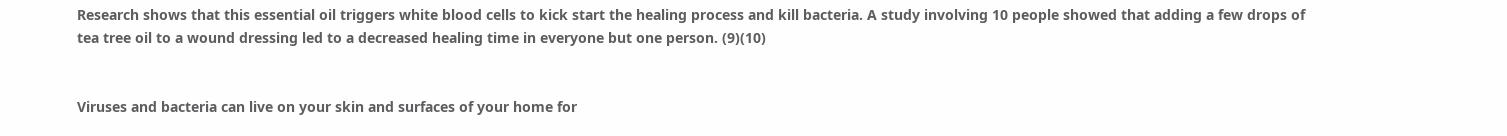Research shows that this essential oil triggers white blood cells to kick start the healing process and kill bacteria. A study involving 10 people showed that adding a few drops of tea tree oil to a wound dressing led to a decreased healing time in everyone but one person. (9)(10)


Viruses and bacteria can live on your skin and surfaces of your home for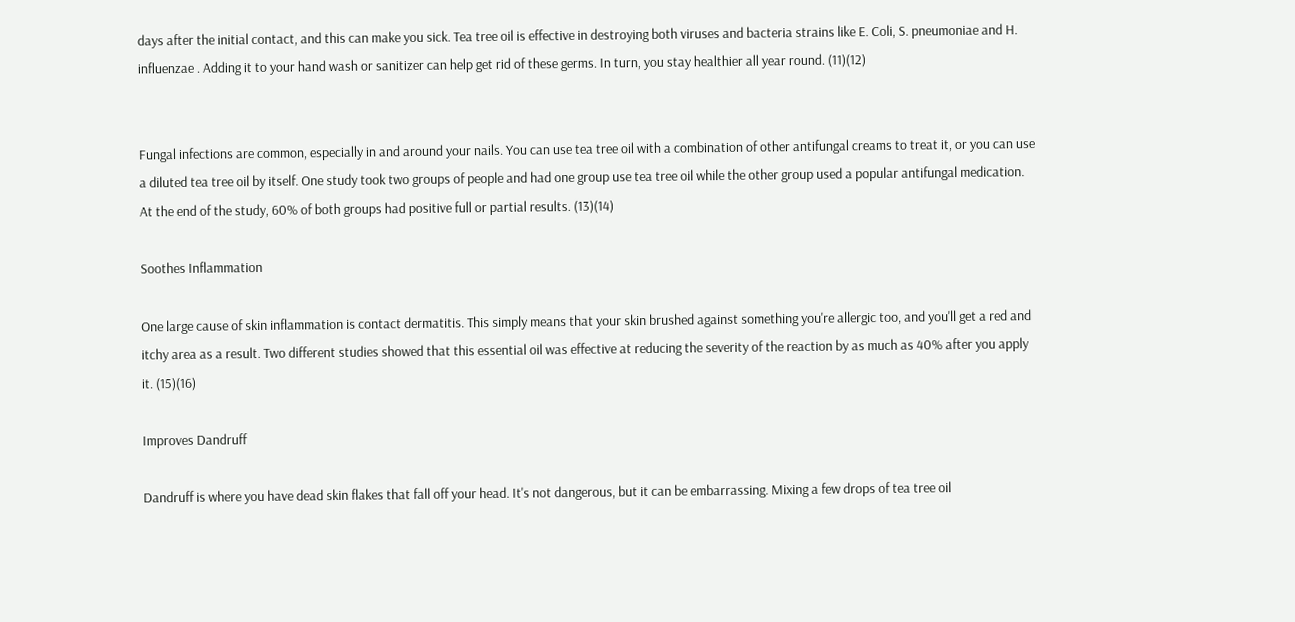days after the initial contact, and this can make you sick. Tea tree oil is effective in destroying both viruses and bacteria strains like E. Coli, S. pneumoniae and H. influenzae . Adding it to your hand wash or sanitizer can help get rid of these germs. In turn, you stay healthier all year round. (11)(12)


Fungal infections are common, especially in and around your nails. You can use tea tree oil with a combination of other antifungal creams to treat it, or you can use a diluted tea tree oil by itself. One study took two groups of people and had one group use tea tree oil while the other group used a popular antifungal medication. At the end of the study, 60% of both groups had positive full or partial results. (13)(14)

Soothes Inflammation

One large cause of skin inflammation is contact dermatitis. This simply means that your skin brushed against something you're allergic too, and you'll get a red and itchy area as a result. Two different studies showed that this essential oil was effective at reducing the severity of the reaction by as much as 40% after you apply it. (15)(16)

Improves Dandruff

Dandruff is where you have dead skin flakes that fall off your head. It's not dangerous, but it can be embarrassing. Mixing a few drops of tea tree oil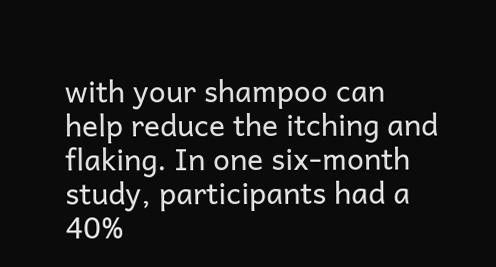with your shampoo can help reduce the itching and flaking. In one six-month study, participants had a 40%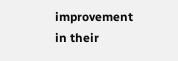improvement in their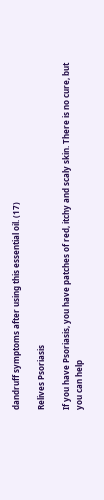dandruff symptoms after using this essential oil. (17)

Relives Psoriasis

If you have Psoriasis, you have patches of red, itchy and scaly skin. There is no cure, but you can help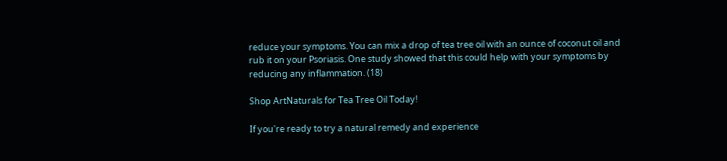reduce your symptoms. You can mix a drop of tea tree oil with an ounce of coconut oil and rub it on your Psoriasis. One study showed that this could help with your symptoms by reducing any inflammation. (18)

Shop ArtNaturals for Tea Tree Oil Today!

If you're ready to try a natural remedy and experience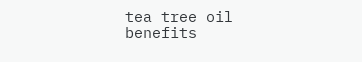tea tree oil benefits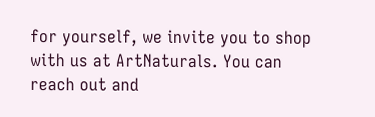for yourself, we invite you to shop with us at ArtNaturals. You can reach out and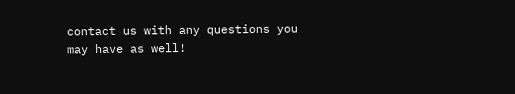contact us with any questions you may have as well!